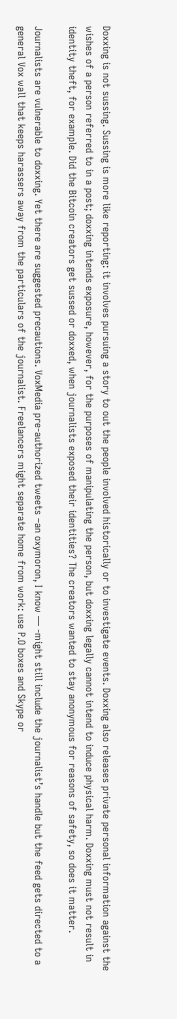Doxxing is not sussing. Sussing is more like reporting: it involves pursuing a story to out the people involved historically or to investigate events. Doxxing also releases private personal information against the wishes of a person referred to in a post; doxxing intends exposure, however, for the purposes of manipulating the person, but doxxing legally cannot intend to induce physical harm. Doxxing must not result in identity theft, for example. Did the Bitcoin creators get sussed or doxxed, when journalists exposed their identities? The creators wanted to stay anonymous for reasons of safety, so does it matter.

Journalists are vulnerable to doxxing. Yet there are suggested precautions. VoxMedia pre-authorized tweets –an oxymoron, I know — -might still include the journalist’s handle but the feed gets directed to a general Vox wall that keeps harassers away from the particulars of the journalist. Freelancers might separate home from work: use P.O boxes and Skype or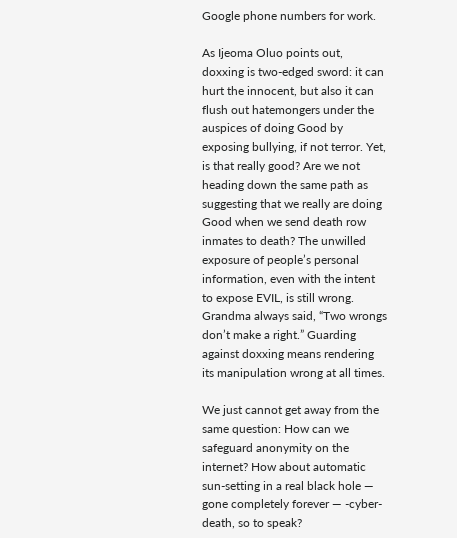Google phone numbers for work.

As Ijeoma Oluo points out, doxxing is two-edged sword: it can hurt the innocent, but also it can flush out hatemongers under the auspices of doing Good by exposing bullying, if not terror. Yet, is that really good? Are we not heading down the same path as suggesting that we really are doing Good when we send death row inmates to death? The unwilled exposure of people’s personal information, even with the intent to expose EVIL, is still wrong. Grandma always said, “Two wrongs don’t make a right.” Guarding against doxxing means rendering its manipulation wrong at all times.

We just cannot get away from the same question: How can we safeguard anonymity on the internet? How about automatic sun-setting in a real black hole — gone completely forever — -cyber-death, so to speak?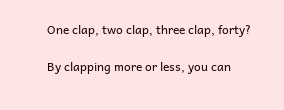One clap, two clap, three clap, forty?

By clapping more or less, you can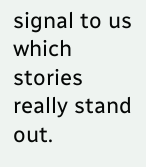signal to us which stories really stand out.